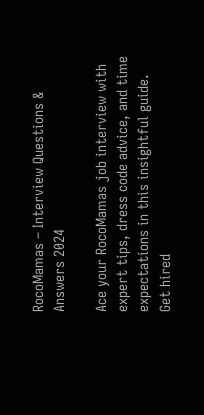RocoMamas – Interview Questions & Answers 2024

Ace your RocoMamas job interview with expert tips, dress code advice, and time expectations in this insightful guide. Get hired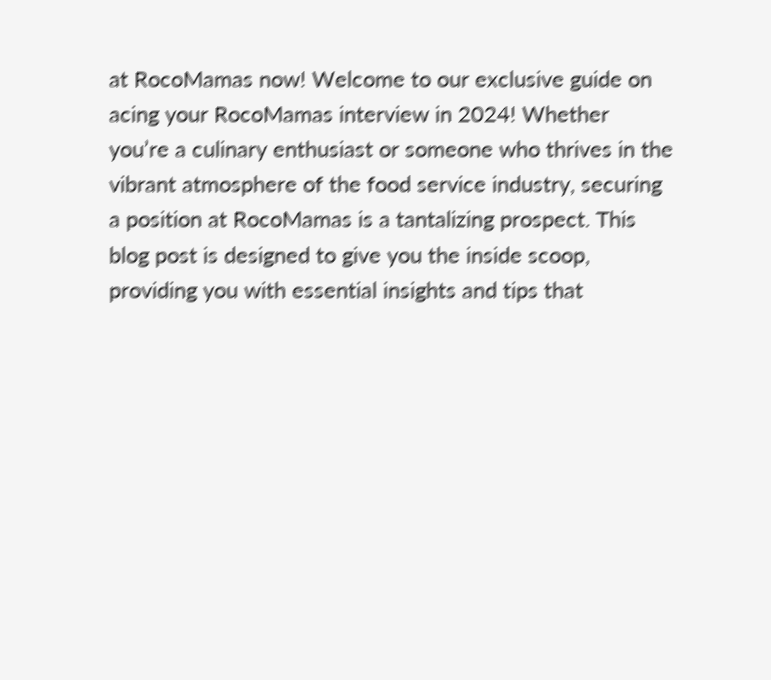at RocoMamas now! Welcome to our exclusive guide on acing your RocoMamas interview in 2024! Whether you’re a culinary enthusiast or someone who thrives in the vibrant atmosphere of the food service industry, securing a position at RocoMamas is a tantalizing prospect. This blog post is designed to give you the inside scoop, providing you with essential insights and tips that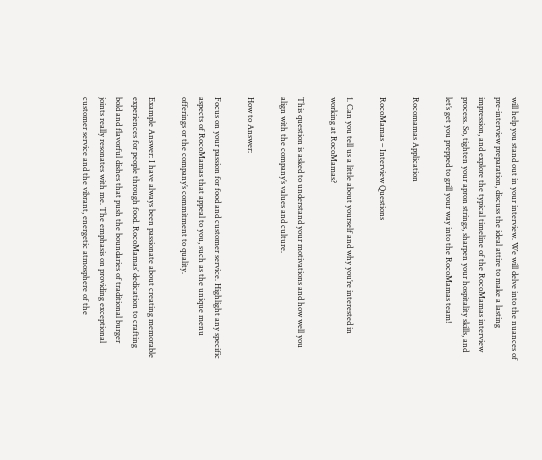will help you stand out in your interview. We will delve into the nuances of pre-interview preparation, discuss the ideal attire to make a lasting impression, and explore the typical timeline of the RocoMamas interview process. So, tighten your apron strings, sharpen your hospitality skills, and let’s get you prepped to grill your way into the RocoMamas team!

Rocomamas Application

RocoMamas – Interview Questions

1. Can you tell us a little about yourself and why you’re interested in working at RocoMamas?

This question is asked to understand your motivations and how well you align with the company’s values and culture.

How to Answer:

Focus on your passion for food and customer service. Highlight any specific aspects of RocoMamas that appeal to you, such as the unique menu offerings or the company’s commitment to quality.

Example Answer: I have always been passionate about creating memorable experiences for people through food. RocoMamas’ dedication to crafting bold and flavorful dishes that push the boundaries of traditional burger joints really resonates with me. The emphasis on providing exceptional customer service and the vibrant, energetic atmosphere of the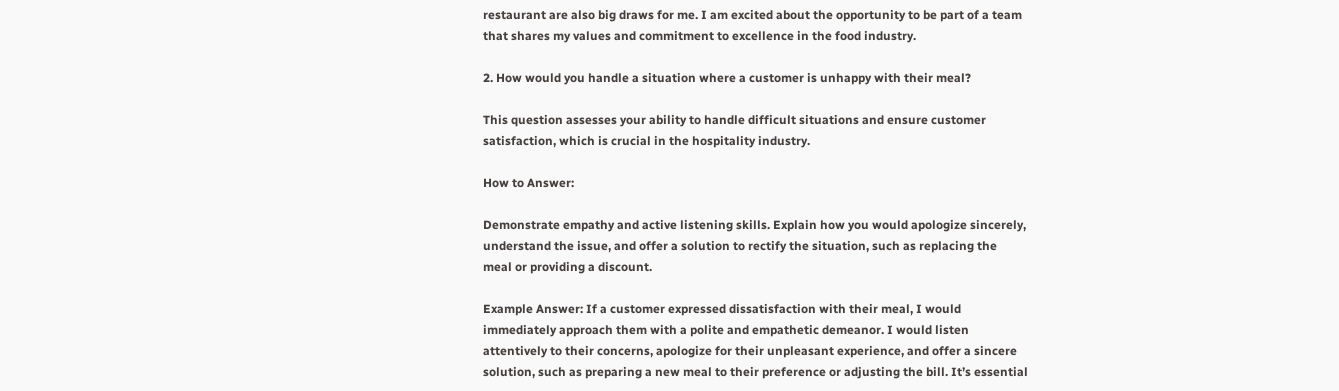restaurant are also big draws for me. I am excited about the opportunity to be part of a team that shares my values and commitment to excellence in the food industry.

2. How would you handle a situation where a customer is unhappy with their meal?

This question assesses your ability to handle difficult situations and ensure customer satisfaction, which is crucial in the hospitality industry.

How to Answer:

Demonstrate empathy and active listening skills. Explain how you would apologize sincerely, understand the issue, and offer a solution to rectify the situation, such as replacing the meal or providing a discount.

Example Answer: If a customer expressed dissatisfaction with their meal, I would immediately approach them with a polite and empathetic demeanor. I would listen attentively to their concerns, apologize for their unpleasant experience, and offer a sincere solution, such as preparing a new meal to their preference or adjusting the bill. It’s essential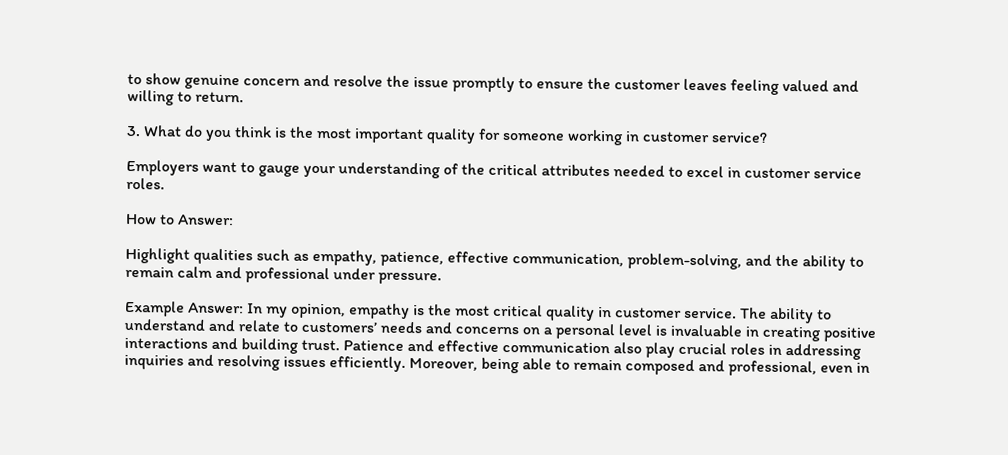to show genuine concern and resolve the issue promptly to ensure the customer leaves feeling valued and willing to return.

3. What do you think is the most important quality for someone working in customer service?

Employers want to gauge your understanding of the critical attributes needed to excel in customer service roles.

How to Answer:

Highlight qualities such as empathy, patience, effective communication, problem-solving, and the ability to remain calm and professional under pressure.

Example Answer: In my opinion, empathy is the most critical quality in customer service. The ability to understand and relate to customers’ needs and concerns on a personal level is invaluable in creating positive interactions and building trust. Patience and effective communication also play crucial roles in addressing inquiries and resolving issues efficiently. Moreover, being able to remain composed and professional, even in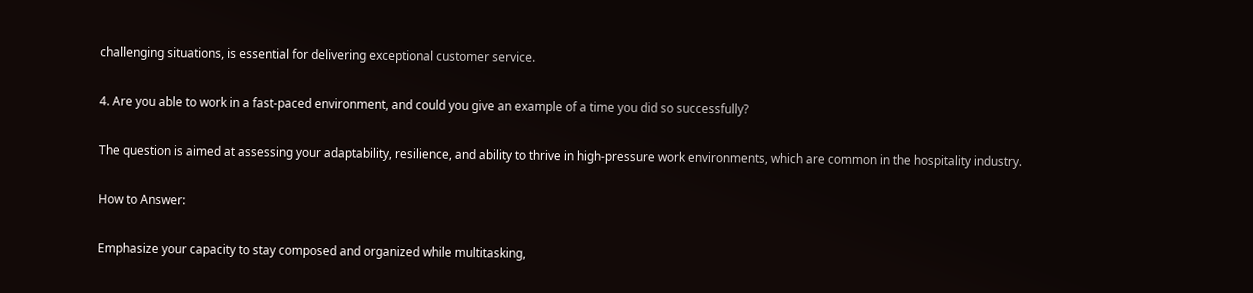challenging situations, is essential for delivering exceptional customer service.

4. Are you able to work in a fast-paced environment, and could you give an example of a time you did so successfully?

The question is aimed at assessing your adaptability, resilience, and ability to thrive in high-pressure work environments, which are common in the hospitality industry.

How to Answer:

Emphasize your capacity to stay composed and organized while multitasking,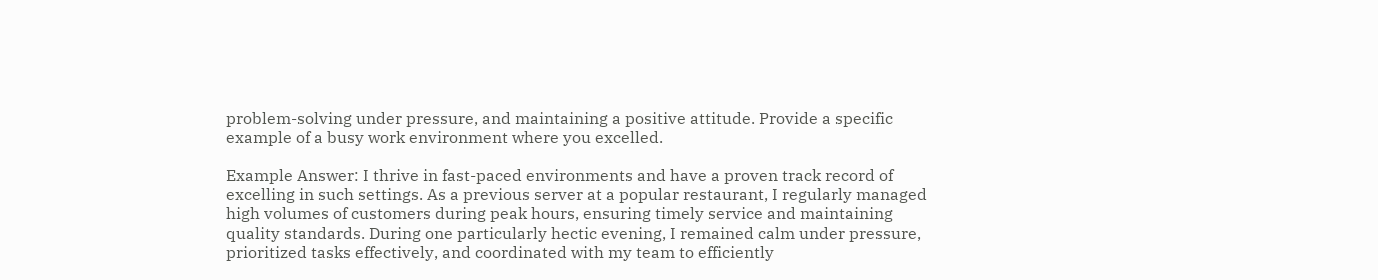problem-solving under pressure, and maintaining a positive attitude. Provide a specific example of a busy work environment where you excelled.

Example Answer: I thrive in fast-paced environments and have a proven track record of excelling in such settings. As a previous server at a popular restaurant, I regularly managed high volumes of customers during peak hours, ensuring timely service and maintaining quality standards. During one particularly hectic evening, I remained calm under pressure, prioritized tasks effectively, and coordinated with my team to efficiently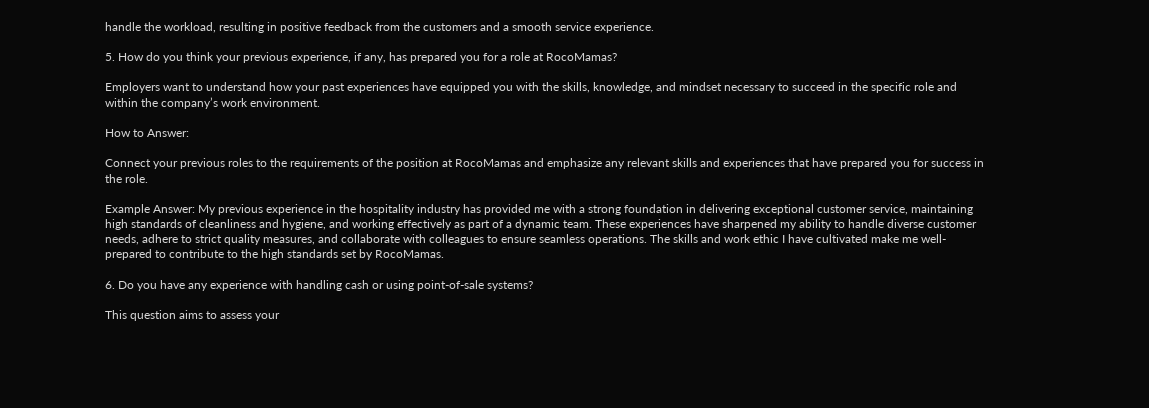handle the workload, resulting in positive feedback from the customers and a smooth service experience.

5. How do you think your previous experience, if any, has prepared you for a role at RocoMamas?

Employers want to understand how your past experiences have equipped you with the skills, knowledge, and mindset necessary to succeed in the specific role and within the company’s work environment.

How to Answer:

Connect your previous roles to the requirements of the position at RocoMamas and emphasize any relevant skills and experiences that have prepared you for success in the role.

Example Answer: My previous experience in the hospitality industry has provided me with a strong foundation in delivering exceptional customer service, maintaining high standards of cleanliness and hygiene, and working effectively as part of a dynamic team. These experiences have sharpened my ability to handle diverse customer needs, adhere to strict quality measures, and collaborate with colleagues to ensure seamless operations. The skills and work ethic I have cultivated make me well-prepared to contribute to the high standards set by RocoMamas.

6. Do you have any experience with handling cash or using point-of-sale systems?

This question aims to assess your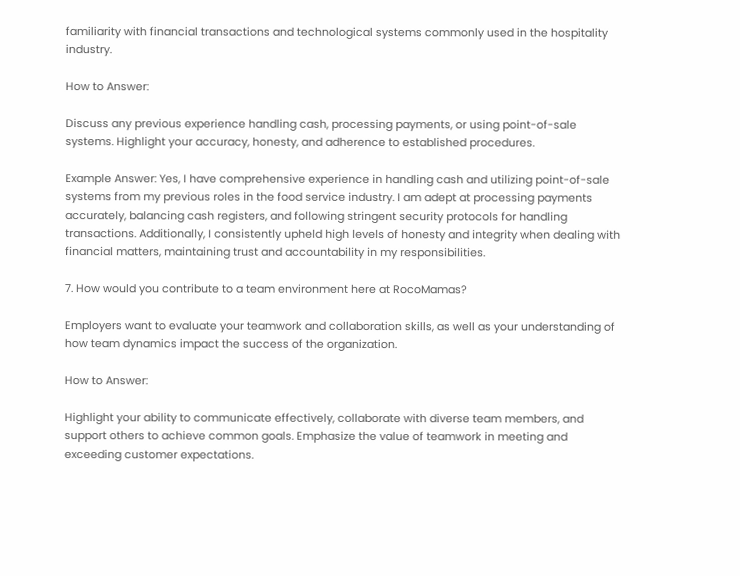familiarity with financial transactions and technological systems commonly used in the hospitality industry.

How to Answer:

Discuss any previous experience handling cash, processing payments, or using point-of-sale systems. Highlight your accuracy, honesty, and adherence to established procedures.

Example Answer: Yes, I have comprehensive experience in handling cash and utilizing point-of-sale systems from my previous roles in the food service industry. I am adept at processing payments accurately, balancing cash registers, and following stringent security protocols for handling transactions. Additionally, I consistently upheld high levels of honesty and integrity when dealing with financial matters, maintaining trust and accountability in my responsibilities.

7. How would you contribute to a team environment here at RocoMamas?

Employers want to evaluate your teamwork and collaboration skills, as well as your understanding of how team dynamics impact the success of the organization.

How to Answer:

Highlight your ability to communicate effectively, collaborate with diverse team members, and support others to achieve common goals. Emphasize the value of teamwork in meeting and exceeding customer expectations.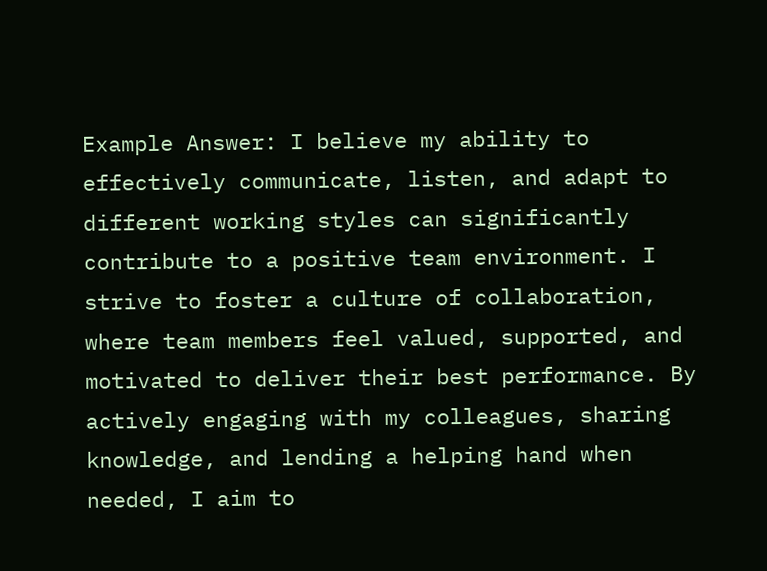Example Answer: I believe my ability to effectively communicate, listen, and adapt to different working styles can significantly contribute to a positive team environment. I strive to foster a culture of collaboration, where team members feel valued, supported, and motivated to deliver their best performance. By actively engaging with my colleagues, sharing knowledge, and lending a helping hand when needed, I aim to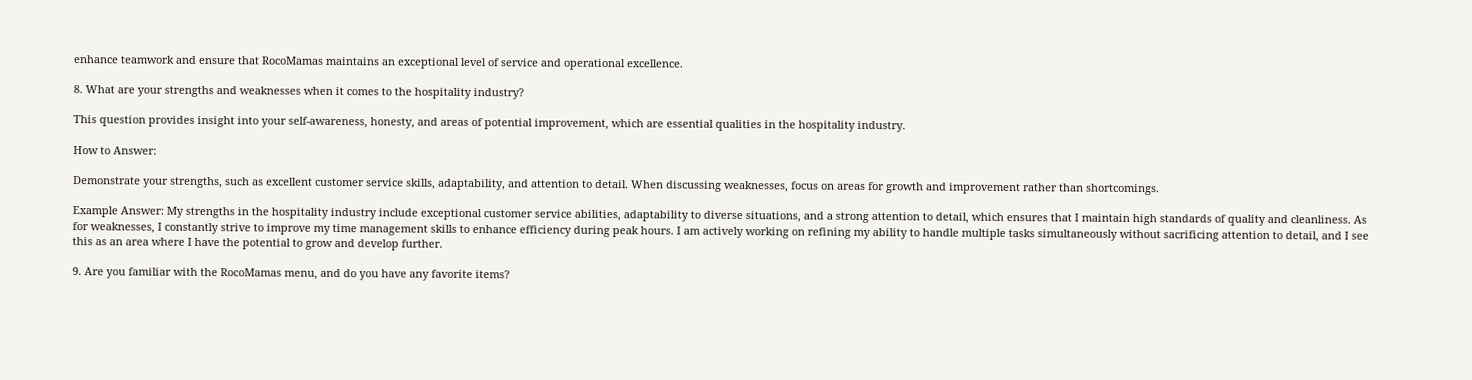enhance teamwork and ensure that RocoMamas maintains an exceptional level of service and operational excellence.

8. What are your strengths and weaknesses when it comes to the hospitality industry?

This question provides insight into your self-awareness, honesty, and areas of potential improvement, which are essential qualities in the hospitality industry.

How to Answer:

Demonstrate your strengths, such as excellent customer service skills, adaptability, and attention to detail. When discussing weaknesses, focus on areas for growth and improvement rather than shortcomings.

Example Answer: My strengths in the hospitality industry include exceptional customer service abilities, adaptability to diverse situations, and a strong attention to detail, which ensures that I maintain high standards of quality and cleanliness. As for weaknesses, I constantly strive to improve my time management skills to enhance efficiency during peak hours. I am actively working on refining my ability to handle multiple tasks simultaneously without sacrificing attention to detail, and I see this as an area where I have the potential to grow and develop further.

9. Are you familiar with the RocoMamas menu, and do you have any favorite items?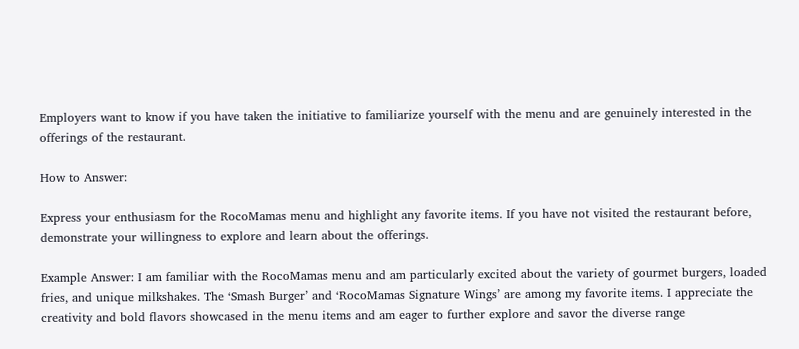Employers want to know if you have taken the initiative to familiarize yourself with the menu and are genuinely interested in the offerings of the restaurant.

How to Answer:

Express your enthusiasm for the RocoMamas menu and highlight any favorite items. If you have not visited the restaurant before, demonstrate your willingness to explore and learn about the offerings.

Example Answer: I am familiar with the RocoMamas menu and am particularly excited about the variety of gourmet burgers, loaded fries, and unique milkshakes. The ‘Smash Burger’ and ‘RocoMamas Signature Wings’ are among my favorite items. I appreciate the creativity and bold flavors showcased in the menu items and am eager to further explore and savor the diverse range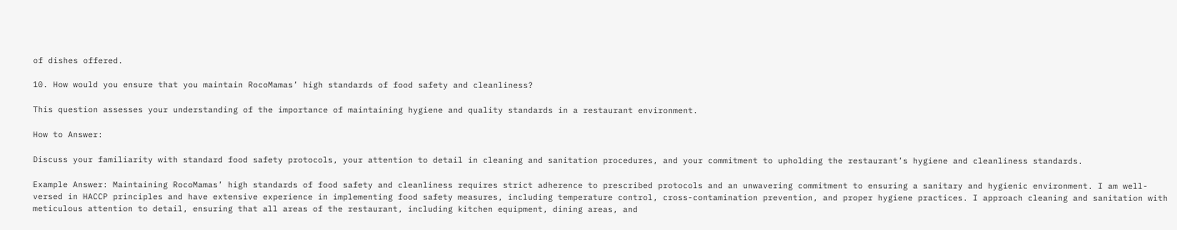of dishes offered.

10. How would you ensure that you maintain RocoMamas’ high standards of food safety and cleanliness?

This question assesses your understanding of the importance of maintaining hygiene and quality standards in a restaurant environment.

How to Answer:

Discuss your familiarity with standard food safety protocols, your attention to detail in cleaning and sanitation procedures, and your commitment to upholding the restaurant’s hygiene and cleanliness standards.

Example Answer: Maintaining RocoMamas’ high standards of food safety and cleanliness requires strict adherence to prescribed protocols and an unwavering commitment to ensuring a sanitary and hygienic environment. I am well-versed in HACCP principles and have extensive experience in implementing food safety measures, including temperature control, cross-contamination prevention, and proper hygiene practices. I approach cleaning and sanitation with meticulous attention to detail, ensuring that all areas of the restaurant, including kitchen equipment, dining areas, and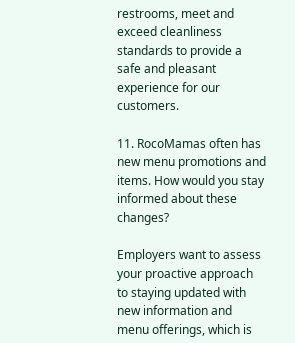restrooms, meet and exceed cleanliness standards to provide a safe and pleasant experience for our customers.

11. RocoMamas often has new menu promotions and items. How would you stay informed about these changes?

Employers want to assess your proactive approach to staying updated with new information and menu offerings, which is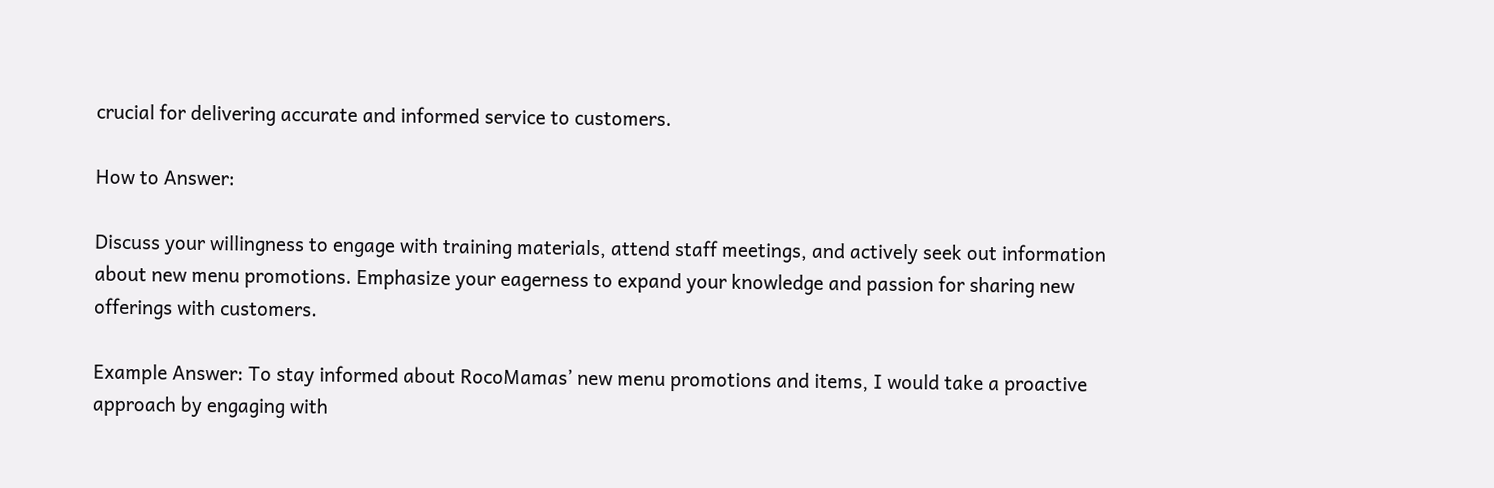crucial for delivering accurate and informed service to customers.

How to Answer:

Discuss your willingness to engage with training materials, attend staff meetings, and actively seek out information about new menu promotions. Emphasize your eagerness to expand your knowledge and passion for sharing new offerings with customers.

Example Answer: To stay informed about RocoMamas’ new menu promotions and items, I would take a proactive approach by engaging with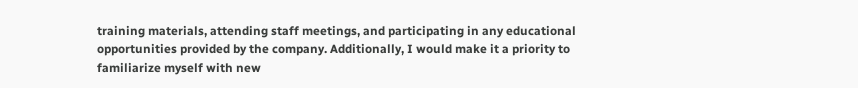training materials, attending staff meetings, and participating in any educational opportunities provided by the company. Additionally, I would make it a priority to familiarize myself with new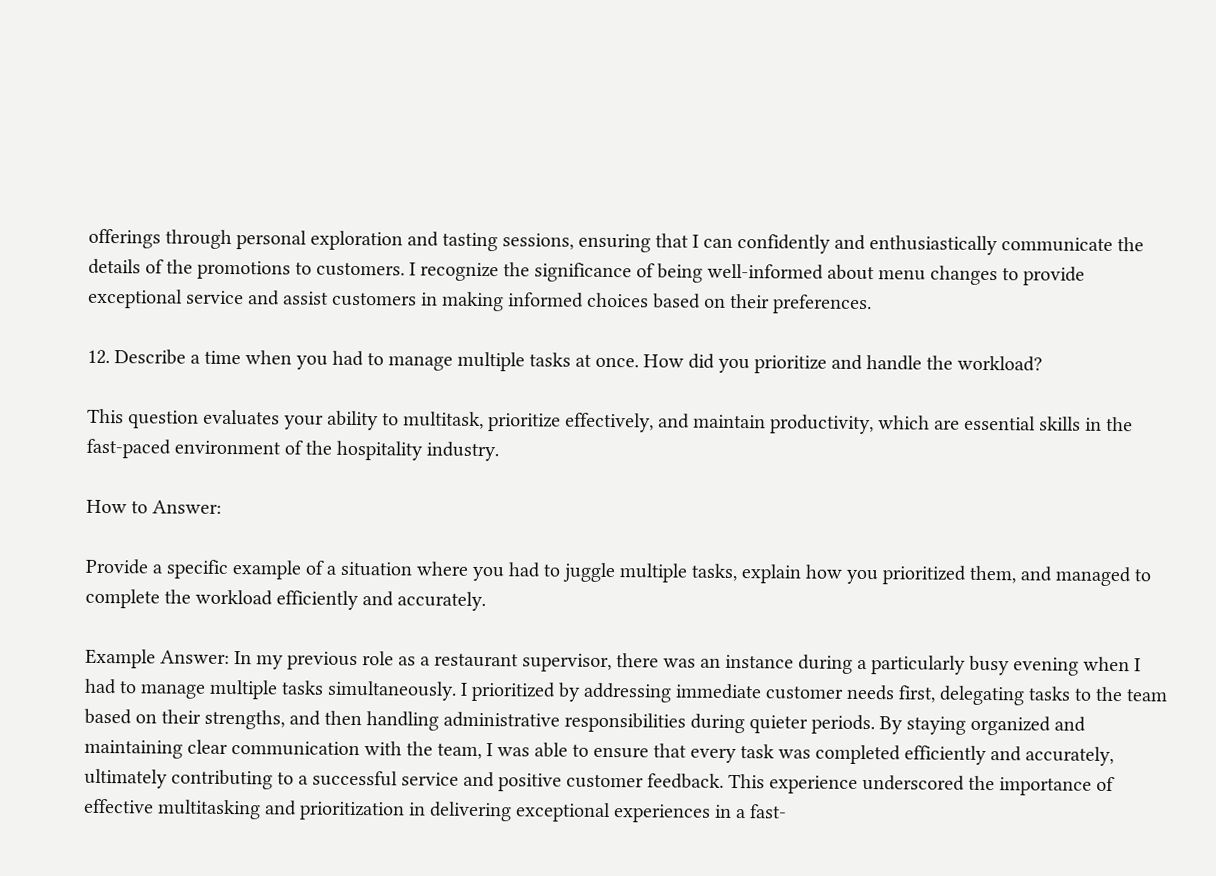offerings through personal exploration and tasting sessions, ensuring that I can confidently and enthusiastically communicate the details of the promotions to customers. I recognize the significance of being well-informed about menu changes to provide exceptional service and assist customers in making informed choices based on their preferences.

12. Describe a time when you had to manage multiple tasks at once. How did you prioritize and handle the workload?

This question evaluates your ability to multitask, prioritize effectively, and maintain productivity, which are essential skills in the fast-paced environment of the hospitality industry.

How to Answer:

Provide a specific example of a situation where you had to juggle multiple tasks, explain how you prioritized them, and managed to complete the workload efficiently and accurately.

Example Answer: In my previous role as a restaurant supervisor, there was an instance during a particularly busy evening when I had to manage multiple tasks simultaneously. I prioritized by addressing immediate customer needs first, delegating tasks to the team based on their strengths, and then handling administrative responsibilities during quieter periods. By staying organized and maintaining clear communication with the team, I was able to ensure that every task was completed efficiently and accurately, ultimately contributing to a successful service and positive customer feedback. This experience underscored the importance of effective multitasking and prioritization in delivering exceptional experiences in a fast-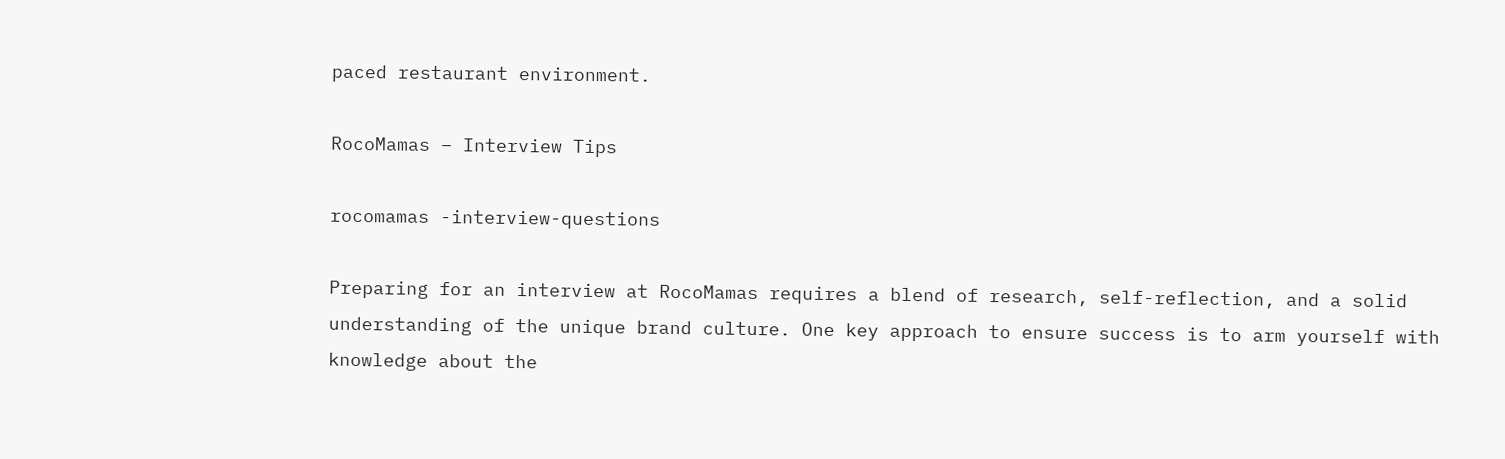paced restaurant environment.

RocoMamas – Interview Tips

rocomamas -interview-questions

Preparing for an interview at RocoMamas requires a blend of research, self-reflection, and a solid understanding of the unique brand culture. One key approach to ensure success is to arm yourself with knowledge about the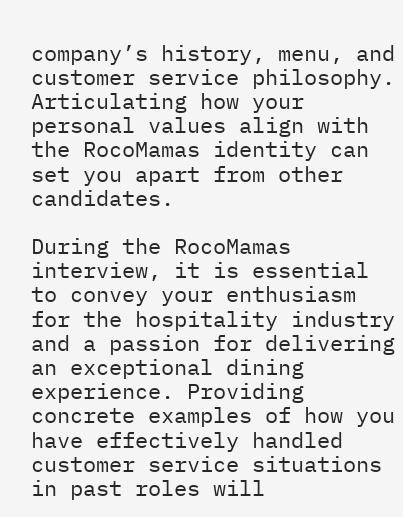company’s history, menu, and customer service philosophy. Articulating how your personal values align with the RocoMamas identity can set you apart from other candidates.

During the RocoMamas interview, it is essential to convey your enthusiasm for the hospitality industry and a passion for delivering an exceptional dining experience. Providing concrete examples of how you have effectively handled customer service situations in past roles will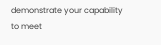demonstrate your capability to meet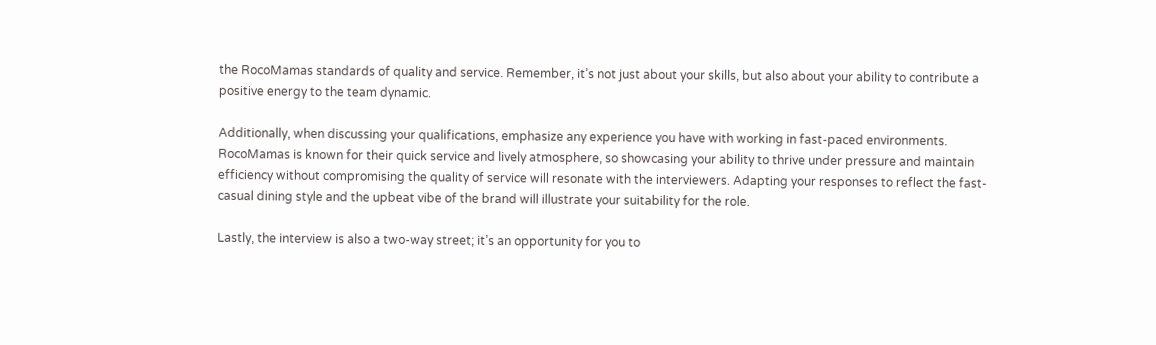the RocoMamas standards of quality and service. Remember, it’s not just about your skills, but also about your ability to contribute a positive energy to the team dynamic.

Additionally, when discussing your qualifications, emphasize any experience you have with working in fast-paced environments. RocoMamas is known for their quick service and lively atmosphere, so showcasing your ability to thrive under pressure and maintain efficiency without compromising the quality of service will resonate with the interviewers. Adapting your responses to reflect the fast-casual dining style and the upbeat vibe of the brand will illustrate your suitability for the role.

Lastly, the interview is also a two-way street; it’s an opportunity for you to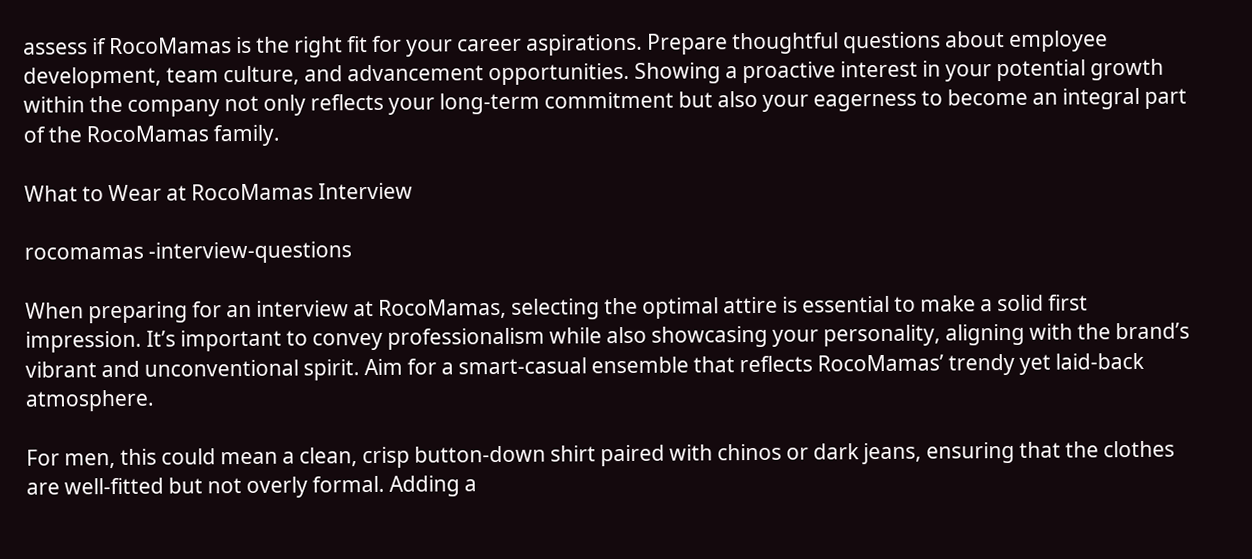assess if RocoMamas is the right fit for your career aspirations. Prepare thoughtful questions about employee development, team culture, and advancement opportunities. Showing a proactive interest in your potential growth within the company not only reflects your long-term commitment but also your eagerness to become an integral part of the RocoMamas family.

What to Wear at RocoMamas Interview

rocomamas -interview-questions

When preparing for an interview at RocoMamas, selecting the optimal attire is essential to make a solid first impression. It’s important to convey professionalism while also showcasing your personality, aligning with the brand’s vibrant and unconventional spirit. Aim for a smart-casual ensemble that reflects RocoMamas’ trendy yet laid-back atmosphere.

For men, this could mean a clean, crisp button-down shirt paired with chinos or dark jeans, ensuring that the clothes are well-fitted but not overly formal. Adding a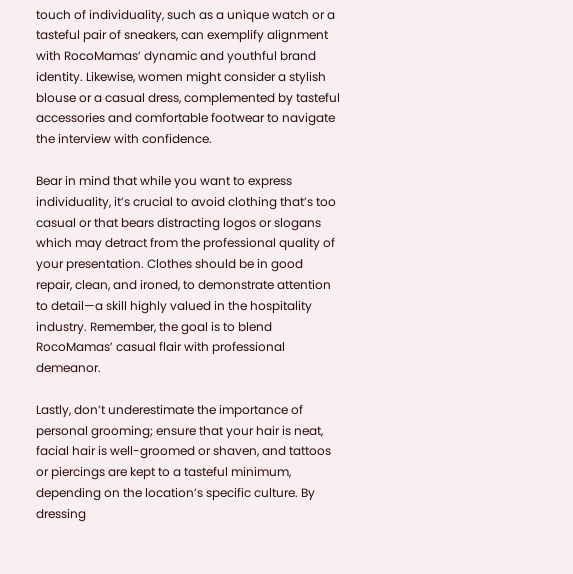touch of individuality, such as a unique watch or a tasteful pair of sneakers, can exemplify alignment with RocoMamas’ dynamic and youthful brand identity. Likewise, women might consider a stylish blouse or a casual dress, complemented by tasteful accessories and comfortable footwear to navigate the interview with confidence.

Bear in mind that while you want to express individuality, it’s crucial to avoid clothing that’s too casual or that bears distracting logos or slogans which may detract from the professional quality of your presentation. Clothes should be in good repair, clean, and ironed, to demonstrate attention to detail—a skill highly valued in the hospitality industry. Remember, the goal is to blend RocoMamas’ casual flair with professional demeanor.

Lastly, don’t underestimate the importance of personal grooming; ensure that your hair is neat, facial hair is well-groomed or shaven, and tattoos or piercings are kept to a tasteful minimum, depending on the location’s specific culture. By dressing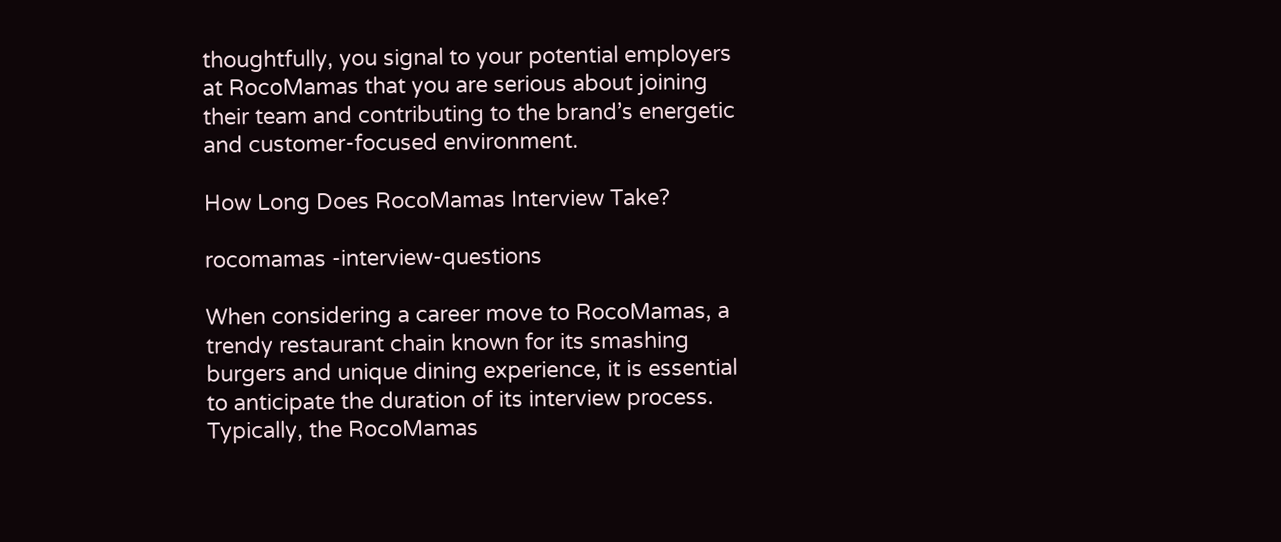thoughtfully, you signal to your potential employers at RocoMamas that you are serious about joining their team and contributing to the brand’s energetic and customer-focused environment.

How Long Does RocoMamas Interview Take?

rocomamas -interview-questions

When considering a career move to RocoMamas, a trendy restaurant chain known for its smashing burgers and unique dining experience, it is essential to anticipate the duration of its interview process. Typically, the RocoMamas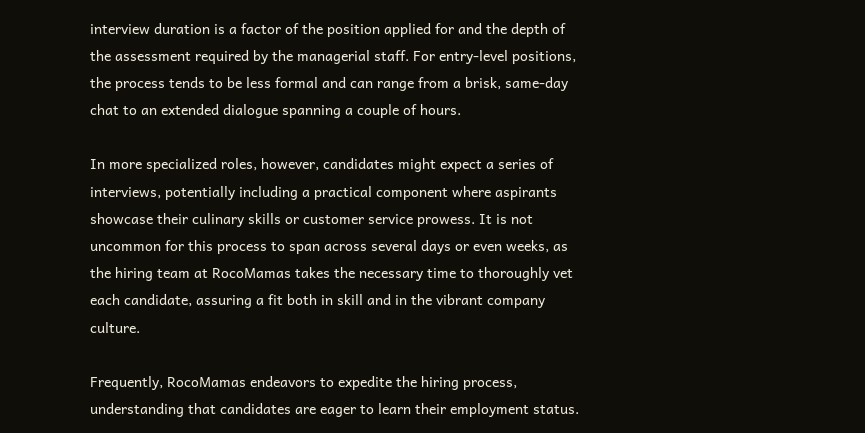interview duration is a factor of the position applied for and the depth of the assessment required by the managerial staff. For entry-level positions, the process tends to be less formal and can range from a brisk, same-day chat to an extended dialogue spanning a couple of hours.

In more specialized roles, however, candidates might expect a series of interviews, potentially including a practical component where aspirants showcase their culinary skills or customer service prowess. It is not uncommon for this process to span across several days or even weeks, as the hiring team at RocoMamas takes the necessary time to thoroughly vet each candidate, assuring a fit both in skill and in the vibrant company culture.

Frequently, RocoMamas endeavors to expedite the hiring process, understanding that candidates are eager to learn their employment status.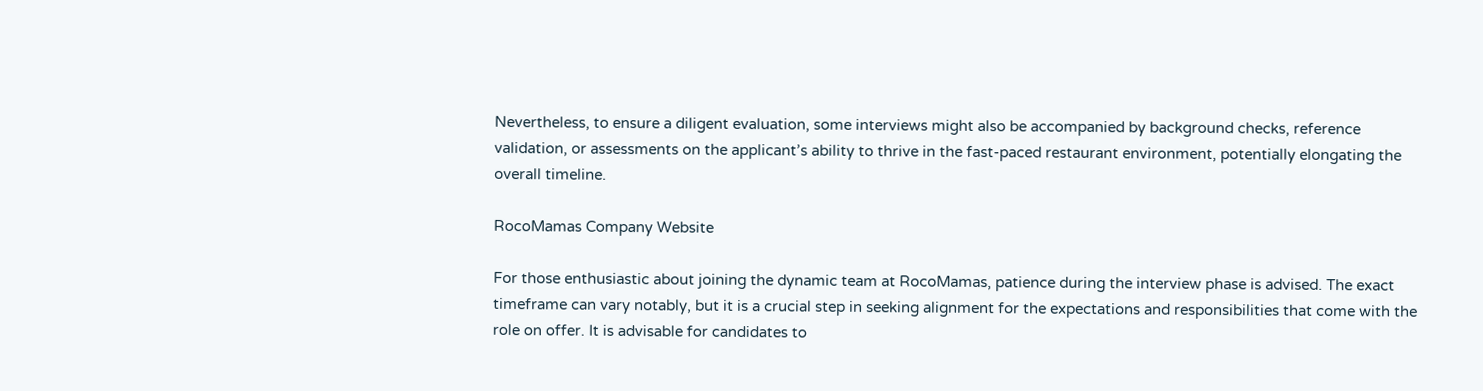Nevertheless, to ensure a diligent evaluation, some interviews might also be accompanied by background checks, reference validation, or assessments on the applicant’s ability to thrive in the fast-paced restaurant environment, potentially elongating the overall timeline.

RocoMamas Company Website

For those enthusiastic about joining the dynamic team at RocoMamas, patience during the interview phase is advised. The exact timeframe can vary notably, but it is a crucial step in seeking alignment for the expectations and responsibilities that come with the role on offer. It is advisable for candidates to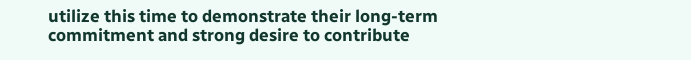utilize this time to demonstrate their long-term commitment and strong desire to contribute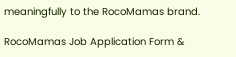meaningfully to the RocoMamas brand.

RocoMamas Job Application Form &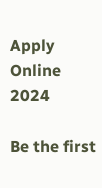Apply Online 2024

Be the first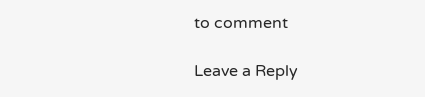to comment

Leave a Reply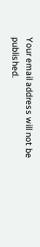Your email address will not be published.